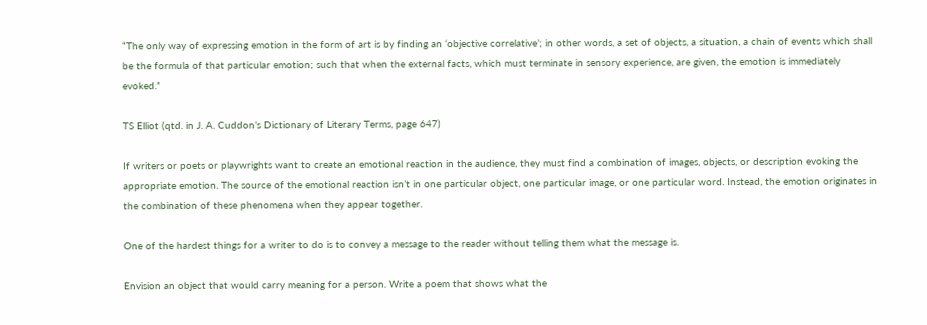“The only way of expressing emotion in the form of art is by finding an ‘objective correlative’; in other words, a set of objects, a situation, a chain of events which shall be the formula of that particular emotion; such that when the external facts, which must terminate in sensory experience, are given, the emotion is immediately evoked.”

TS Elliot (qtd. in J. A. Cuddon’s Dictionary of Literary Terms, page 647)

If writers or poets or playwrights want to create an emotional reaction in the audience, they must find a combination of images, objects, or description evoking the appropriate emotion. The source of the emotional reaction isn’t in one particular object, one particular image, or one particular word. Instead, the emotion originates in the combination of these phenomena when they appear together.

One of the hardest things for a writer to do is to convey a message to the reader without telling them what the message is.

Envision an object that would carry meaning for a person. Write a poem that shows what the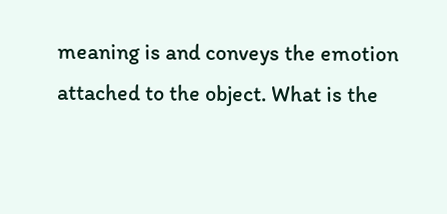meaning is and conveys the emotion attached to the object. What is the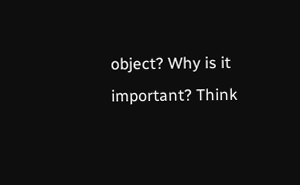object? Why is it important? Think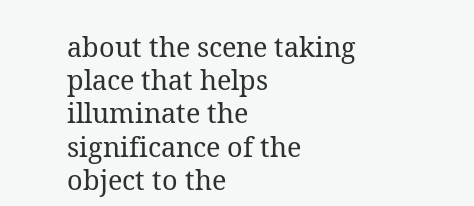about the scene taking place that helps illuminate the significance of the object to the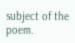subject of the poem.